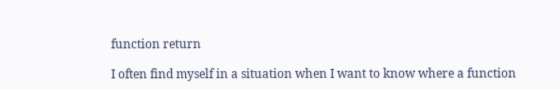function return

I often find myself in a situation when I want to know where a function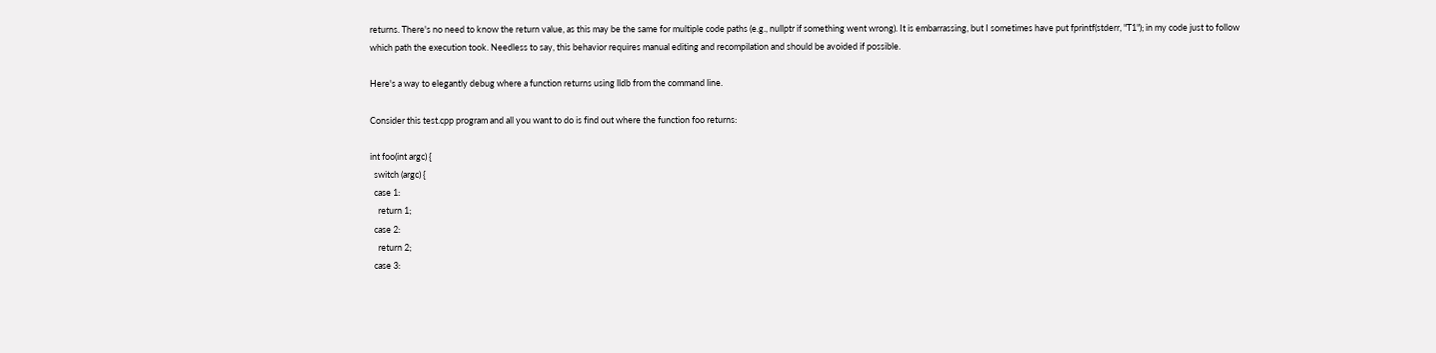returns. There's no need to know the return value, as this may be the same for multiple code paths (e.g., nullptr if something went wrong). It is embarrassing, but I sometimes have put fprintf(stderr, "T1"); in my code just to follow which path the execution took. Needless to say, this behavior requires manual editing and recompilation and should be avoided if possible.

Here's a way to elegantly debug where a function returns using lldb from the command line.

Consider this test.cpp program and all you want to do is find out where the function foo returns:

int foo(int argc) {
  switch (argc) {
  case 1:
    return 1;
  case 2:
    return 2;
  case 3: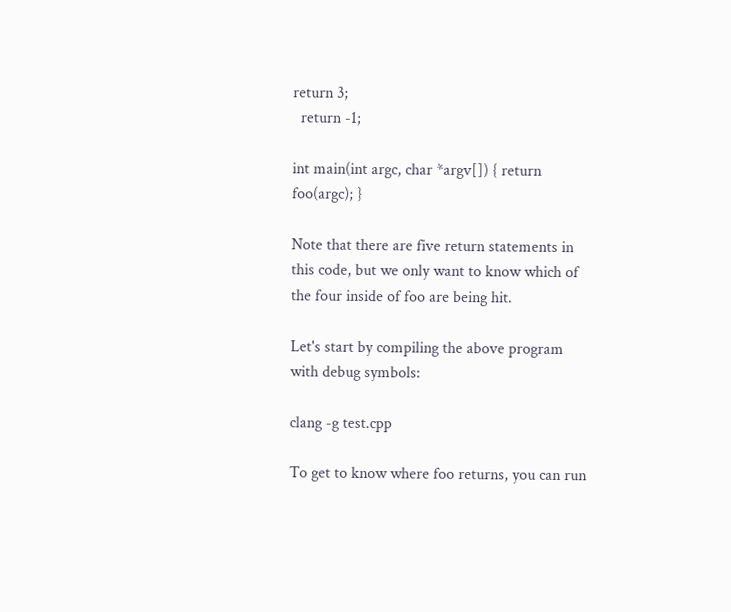return 3;
  return -1;

int main(int argc, char *argv[]) { return foo(argc); }

Note that there are five return statements in this code, but we only want to know which of the four inside of foo are being hit.

Let's start by compiling the above program with debug symbols:

clang -g test.cpp

To get to know where foo returns, you can run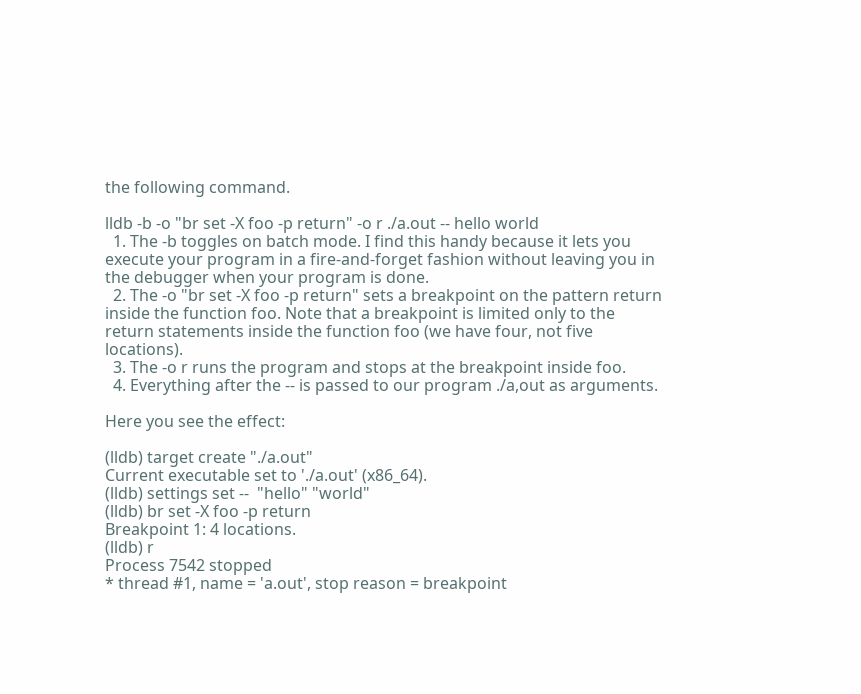the following command.

lldb -b -o "br set -X foo -p return" -o r ./a.out -- hello world
  1. The -b toggles on batch mode. I find this handy because it lets you execute your program in a fire-and-forget fashion without leaving you in the debugger when your program is done.
  2. The -o "br set -X foo -p return" sets a breakpoint on the pattern return inside the function foo. Note that a breakpoint is limited only to the return statements inside the function foo (we have four, not five locations).
  3. The -o r runs the program and stops at the breakpoint inside foo.
  4. Everything after the -- is passed to our program ./a,out as arguments.

Here you see the effect:

(lldb) target create "./a.out"
Current executable set to './a.out' (x86_64).
(lldb) settings set --  "hello" "world"
(lldb) br set -X foo -p return
Breakpoint 1: 4 locations.
(lldb) r
Process 7542 stopped
* thread #1, name = 'a.out', stop reason = breakpoint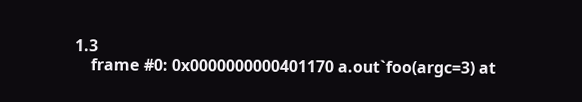1.3
    frame #0: 0x0000000000401170 a.out`foo(argc=3) at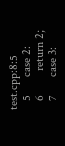test.cpp:8:5
   5      case 2:
   6        return 2;
   7      case 3: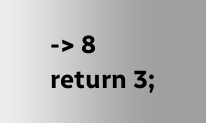-> 8        return 3;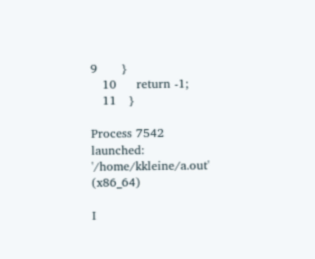9      }
   10     return -1;
   11   }

Process 7542 launched: '/home/kkleine/a.out' (x86_64)

I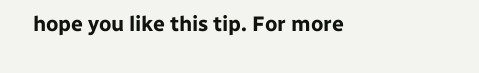hope you like this tip. For more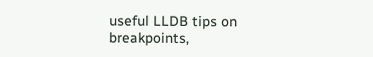useful LLDB tips on breakpoints,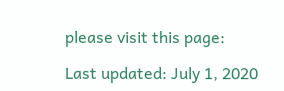please visit this page:

Last updated: July 1, 2020